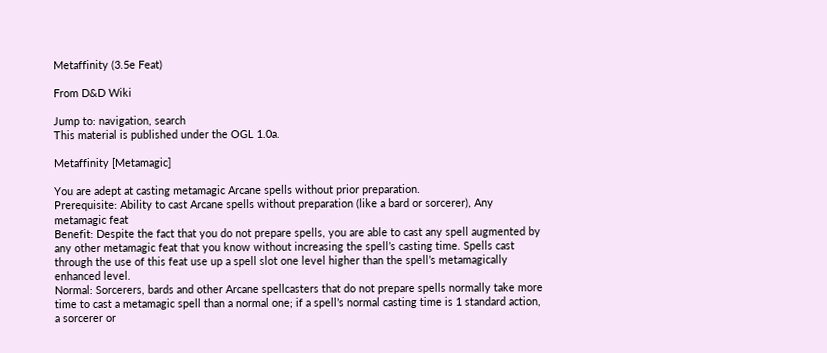Metaffinity (3.5e Feat)

From D&D Wiki

Jump to: navigation, search
This material is published under the OGL 1.0a.

Metaffinity [Metamagic]

You are adept at casting metamagic Arcane spells without prior preparation.
Prerequisite: Ability to cast Arcane spells without preparation (like a bard or sorcerer), Any metamagic feat
Benefit: Despite the fact that you do not prepare spells, you are able to cast any spell augmented by any other metamagic feat that you know without increasing the spell’s casting time. Spells cast through the use of this feat use up a spell slot one level higher than the spell’s metamagically enhanced level.
Normal: Sorcerers, bards and other Arcane spellcasters that do not prepare spells normally take more time to cast a metamagic spell than a normal one; if a spell’s normal casting time is 1 standard action, a sorcerer or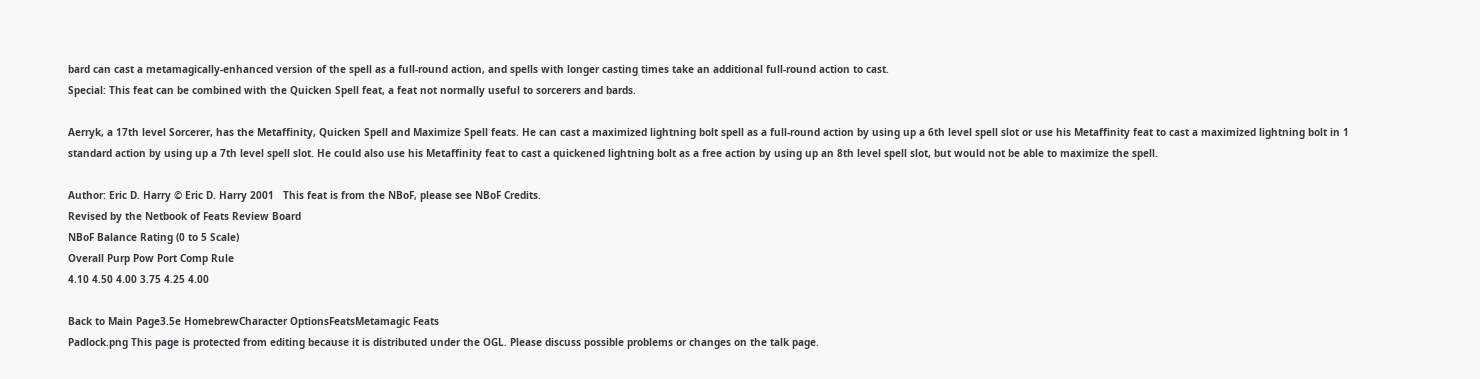bard can cast a metamagically-enhanced version of the spell as a full-round action, and spells with longer casting times take an additional full-round action to cast.
Special: This feat can be combined with the Quicken Spell feat, a feat not normally useful to sorcerers and bards.

Aerryk, a 17th level Sorcerer, has the Metaffinity, Quicken Spell and Maximize Spell feats. He can cast a maximized lightning bolt spell as a full-round action by using up a 6th level spell slot or use his Metaffinity feat to cast a maximized lightning bolt in 1 standard action by using up a 7th level spell slot. He could also use his Metaffinity feat to cast a quickened lightning bolt as a free action by using up an 8th level spell slot, but would not be able to maximize the spell.

Author: Eric D. Harry © Eric D. Harry 2001   This feat is from the NBoF, please see NBoF Credits.
Revised by the Netbook of Feats Review Board
NBoF Balance Rating (0 to 5 Scale)
Overall Purp Pow Port Comp Rule
4.10 4.50 4.00 3.75 4.25 4.00

Back to Main Page3.5e HomebrewCharacter OptionsFeatsMetamagic Feats
Padlock.png This page is protected from editing because it is distributed under the OGL. Please discuss possible problems or changes on the talk page.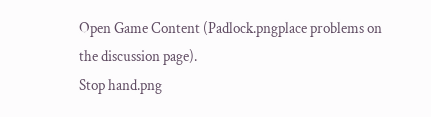Open Game Content (Padlock.pngplace problems on the discussion page).
Stop hand.png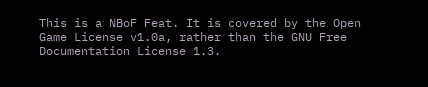This is a NBoF Feat. It is covered by the Open Game License v1.0a, rather than the GNU Free Documentation License 1.3.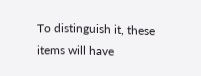To distinguish it, these items will have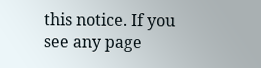this notice. If you see any page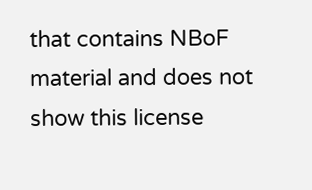that contains NBoF material and does not show this license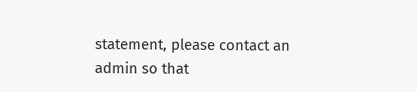statement, please contact an admin so that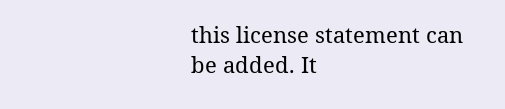this license statement can be added. It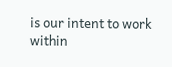is our intent to work within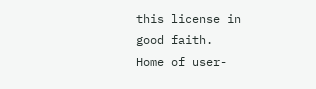this license in good faith.
Home of user-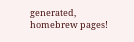generated,
homebrew pages!